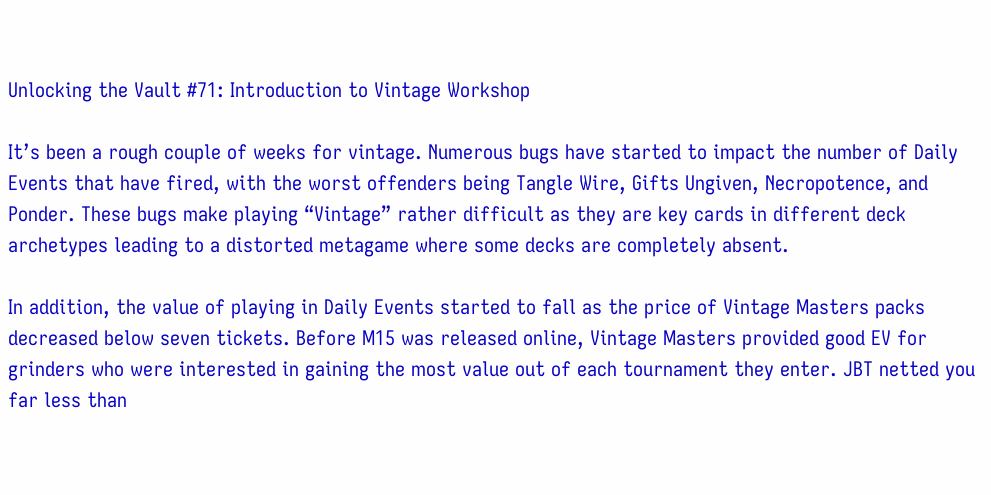Unlocking the Vault #71: Introduction to Vintage Workshop

It’s been a rough couple of weeks for vintage. Numerous bugs have started to impact the number of Daily Events that have fired, with the worst offenders being Tangle Wire, Gifts Ungiven, Necropotence, and Ponder. These bugs make playing “Vintage” rather difficult as they are key cards in different deck archetypes leading to a distorted metagame where some decks are completely absent.

In addition, the value of playing in Daily Events started to fall as the price of Vintage Masters packs decreased below seven tickets. Before M15 was released online, Vintage Masters provided good EV for grinders who were interested in gaining the most value out of each tournament they enter. JBT netted you far less than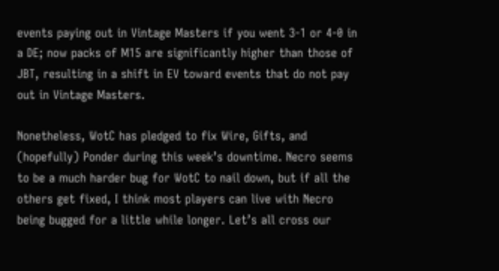events paying out in Vintage Masters if you went 3-1 or 4-0 in a DE; now packs of M15 are significantly higher than those of JBT, resulting in a shift in EV toward events that do not pay out in Vintage Masters.

Nonetheless, WotC has pledged to fix Wire, Gifts, and (hopefully) Ponder during this week’s downtime. Necro seems to be a much harder bug for WotC to nail down, but if all the others get fixed, I think most players can live with Necro being bugged for a little while longer. Let’s all cross our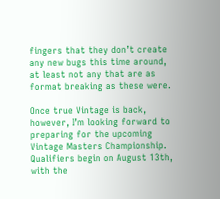fingers that they don’t create any new bugs this time around, at least not any that are as format breaking as these were.

Once true Vintage is back, however, I’m looking forward to preparing for the upcoming Vintage Masters Championship. Qualifiers begin on August 13th, with the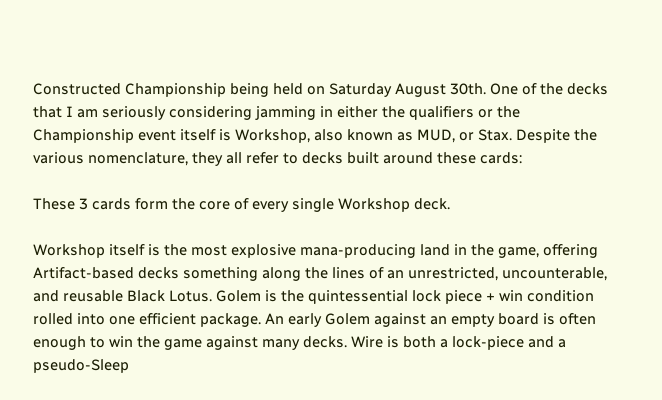Constructed Championship being held on Saturday August 30th. One of the decks that I am seriously considering jamming in either the qualifiers or the Championship event itself is Workshop, also known as MUD, or Stax. Despite the various nomenclature, they all refer to decks built around these cards:

These 3 cards form the core of every single Workshop deck.

Workshop itself is the most explosive mana-producing land in the game, offering Artifact-based decks something along the lines of an unrestricted, uncounterable, and reusable Black Lotus. Golem is the quintessential lock piece + win condition rolled into one efficient package. An early Golem against an empty board is often enough to win the game against many decks. Wire is both a lock-piece and a pseudo-Sleep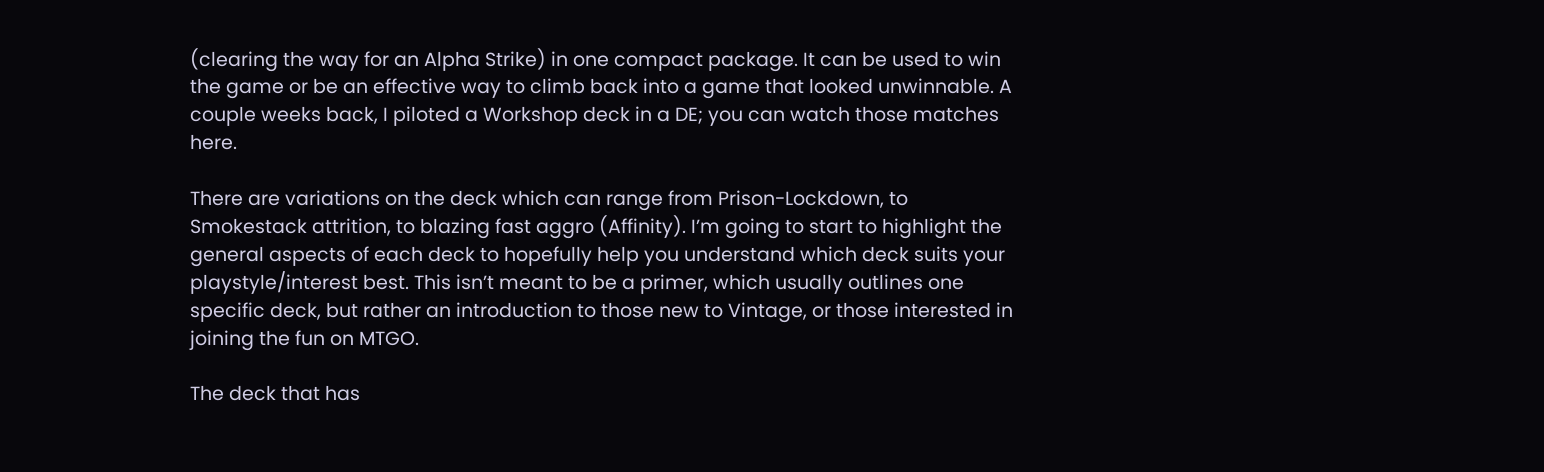(clearing the way for an Alpha Strike) in one compact package. It can be used to win the game or be an effective way to climb back into a game that looked unwinnable. A couple weeks back, I piloted a Workshop deck in a DE; you can watch those matches here.

There are variations on the deck which can range from Prison-Lockdown, to Smokestack attrition, to blazing fast aggro (Affinity). I’m going to start to highlight the general aspects of each deck to hopefully help you understand which deck suits your playstyle/interest best. This isn’t meant to be a primer, which usually outlines one specific deck, but rather an introduction to those new to Vintage, or those interested in joining the fun on MTGO.

The deck that has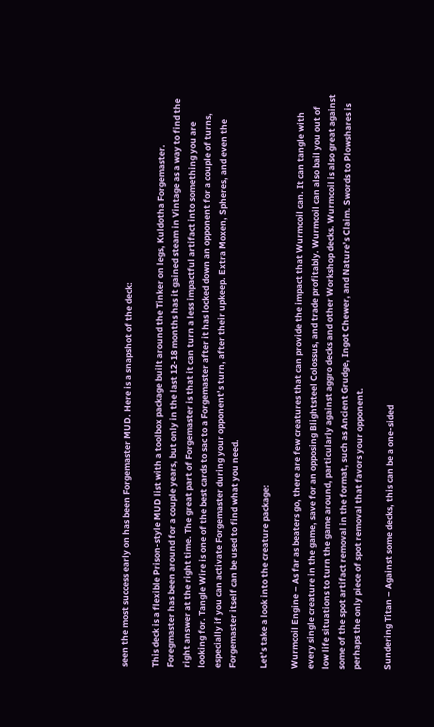seen the most success early on has been Forgemaster MUD. Here is a snapshot of the deck:

This deck is a flexible Prison-style MUD list with a toolbox package built around the Tinker on legs, Kuldotha Forgemaster. Foregmaster has been around for a couple years, but only in the last 12-18 months has it gained steam in Vintage as a way to find the right answer at the right time. The great part of Forgemaster is that it can turn a less impactful artifact into something you are looking for. Tangle Wire is one of the best cards to sac to a Forgemaster after it has locked down an opponent for a couple of turns, especially if you can activate Forgemaster during your opponent’s turn, after their upkeep. Extra Moxen, Spheres, and even the Forgemaster itself can be used to find what you need.

Let’s take a look into the creature package:

Wurmcoil Engine – As far as beaters go, there are few creatures that can provide the impact that Wurmcoil can. It can tangle with every single creature in the game, save for an opposing Blightsteel Colossus, and trade profitably. Wurmcoil can also bail you out of low life situations to turn the game around, particularly against aggro decks and other Workshop decks. Wurmcoil is also great against some of the spot artifact removal in the format, such as Ancient Grudge, Ingot Chewer, and Nature’s Claim. Swords to Plowshares is perhaps the only piece of spot removal that favors your opponent.

Sundering Titan – Against some decks, this can be a one-sided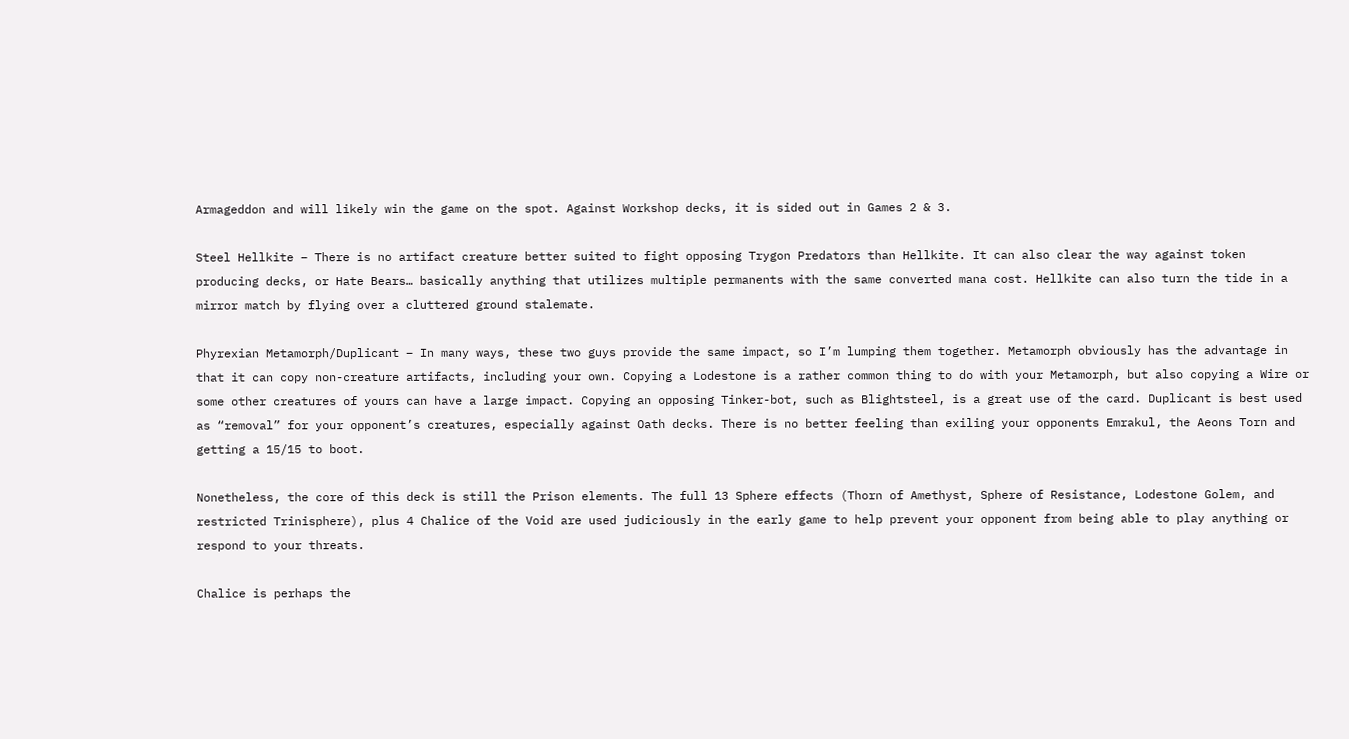Armageddon and will likely win the game on the spot. Against Workshop decks, it is sided out in Games 2 & 3.

Steel Hellkite – There is no artifact creature better suited to fight opposing Trygon Predators than Hellkite. It can also clear the way against token producing decks, or Hate Bears… basically anything that utilizes multiple permanents with the same converted mana cost. Hellkite can also turn the tide in a mirror match by flying over a cluttered ground stalemate.

Phyrexian Metamorph/Duplicant – In many ways, these two guys provide the same impact, so I’m lumping them together. Metamorph obviously has the advantage in that it can copy non-creature artifacts, including your own. Copying a Lodestone is a rather common thing to do with your Metamorph, but also copying a Wire or some other creatures of yours can have a large impact. Copying an opposing Tinker-bot, such as Blightsteel, is a great use of the card. Duplicant is best used as “removal” for your opponent’s creatures, especially against Oath decks. There is no better feeling than exiling your opponents Emrakul, the Aeons Torn and getting a 15/15 to boot.

Nonetheless, the core of this deck is still the Prison elements. The full 13 Sphere effects (Thorn of Amethyst, Sphere of Resistance, Lodestone Golem, and restricted Trinisphere), plus 4 Chalice of the Void are used judiciously in the early game to help prevent your opponent from being able to play anything or respond to your threats.

Chalice is perhaps the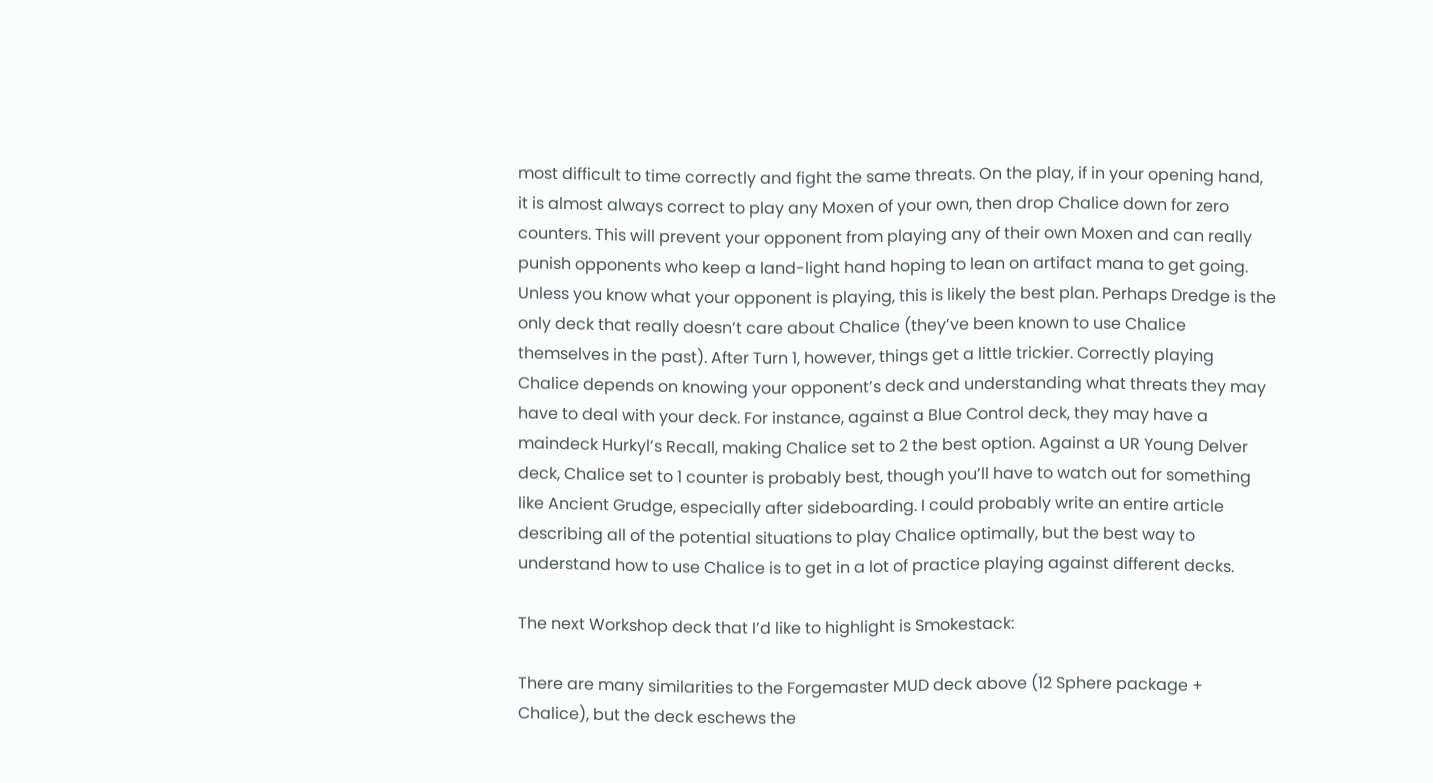most difficult to time correctly and fight the same threats. On the play, if in your opening hand, it is almost always correct to play any Moxen of your own, then drop Chalice down for zero counters. This will prevent your opponent from playing any of their own Moxen and can really punish opponents who keep a land-light hand hoping to lean on artifact mana to get going. Unless you know what your opponent is playing, this is likely the best plan. Perhaps Dredge is the only deck that really doesn’t care about Chalice (they’ve been known to use Chalice themselves in the past). After Turn 1, however, things get a little trickier. Correctly playing Chalice depends on knowing your opponent’s deck and understanding what threats they may have to deal with your deck. For instance, against a Blue Control deck, they may have a maindeck Hurkyl’s Recall, making Chalice set to 2 the best option. Against a UR Young Delver deck, Chalice set to 1 counter is probably best, though you’ll have to watch out for something like Ancient Grudge, especially after sideboarding. I could probably write an entire article describing all of the potential situations to play Chalice optimally, but the best way to understand how to use Chalice is to get in a lot of practice playing against different decks.

The next Workshop deck that I’d like to highlight is Smokestack:

There are many similarities to the Forgemaster MUD deck above (12 Sphere package + Chalice), but the deck eschews the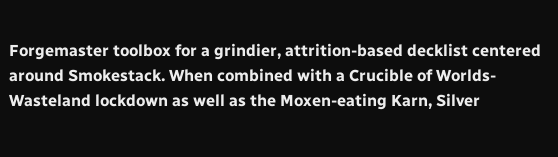Forgemaster toolbox for a grindier, attrition-based decklist centered around Smokestack. When combined with a Crucible of Worlds-Wasteland lockdown as well as the Moxen-eating Karn, Silver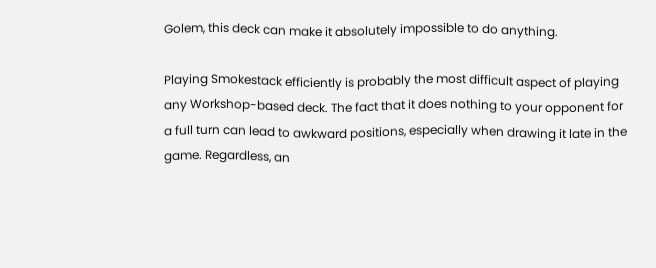Golem, this deck can make it absolutely impossible to do anything.

Playing Smokestack efficiently is probably the most difficult aspect of playing any Workshop-based deck. The fact that it does nothing to your opponent for a full turn can lead to awkward positions, especially when drawing it late in the game. Regardless, an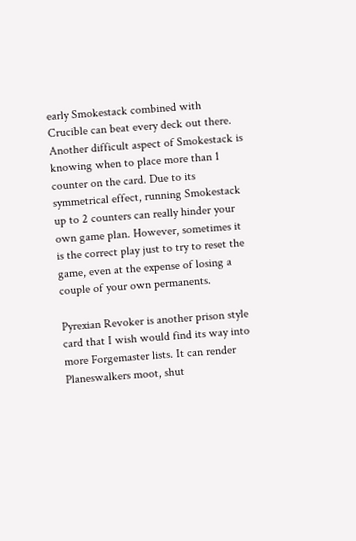early Smokestack combined with Crucible can beat every deck out there. Another difficult aspect of Smokestack is knowing when to place more than 1 counter on the card. Due to its symmetrical effect, running Smokestack up to 2 counters can really hinder your own game plan. However, sometimes it is the correct play just to try to reset the game, even at the expense of losing a couple of your own permanents.

Pyrexian Revoker is another prison style card that I wish would find its way into more Forgemaster lists. It can render Planeswalkers moot, shut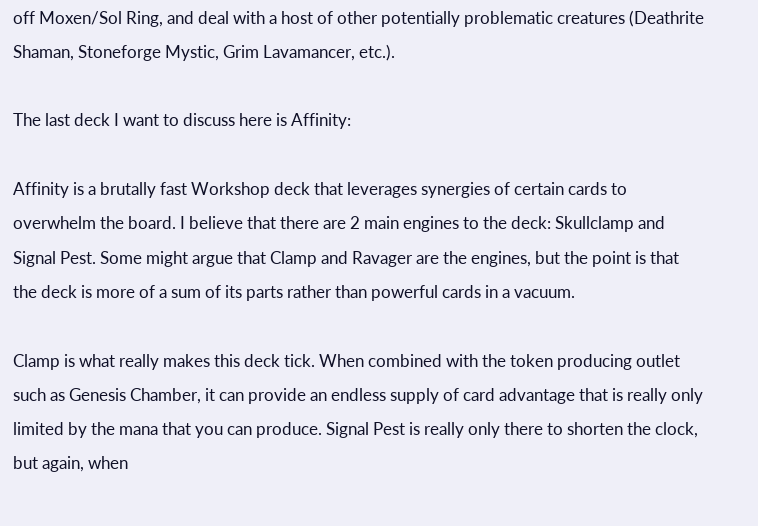off Moxen/Sol Ring, and deal with a host of other potentially problematic creatures (Deathrite Shaman, Stoneforge Mystic, Grim Lavamancer, etc.).

The last deck I want to discuss here is Affinity:

Affinity is a brutally fast Workshop deck that leverages synergies of certain cards to overwhelm the board. I believe that there are 2 main engines to the deck: Skullclamp and Signal Pest. Some might argue that Clamp and Ravager are the engines, but the point is that the deck is more of a sum of its parts rather than powerful cards in a vacuum.

Clamp is what really makes this deck tick. When combined with the token producing outlet such as Genesis Chamber, it can provide an endless supply of card advantage that is really only limited by the mana that you can produce. Signal Pest is really only there to shorten the clock, but again, when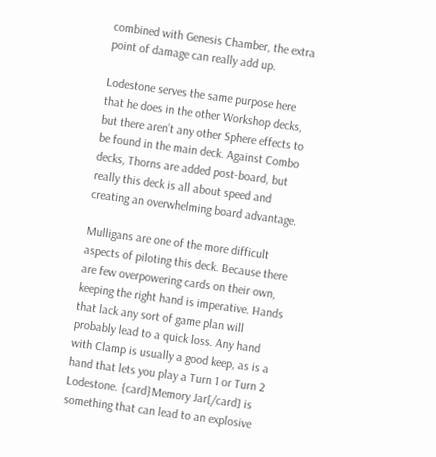combined with Genesis Chamber, the extra point of damage can really add up.

Lodestone serves the same purpose here that he does in the other Workshop decks, but there aren’t any other Sphere effects to be found in the main deck. Against Combo decks, Thorns are added post-board, but really this deck is all about speed and creating an overwhelming board advantage.

Mulligans are one of the more difficult aspects of piloting this deck. Because there are few overpowering cards on their own, keeping the right hand is imperative. Hands that lack any sort of game plan will probably lead to a quick loss. Any hand with Clamp is usually a good keep, as is a hand that lets you play a Turn 1 or Turn 2 Lodestone. {card}Memory Jar[/card] is something that can lead to an explosive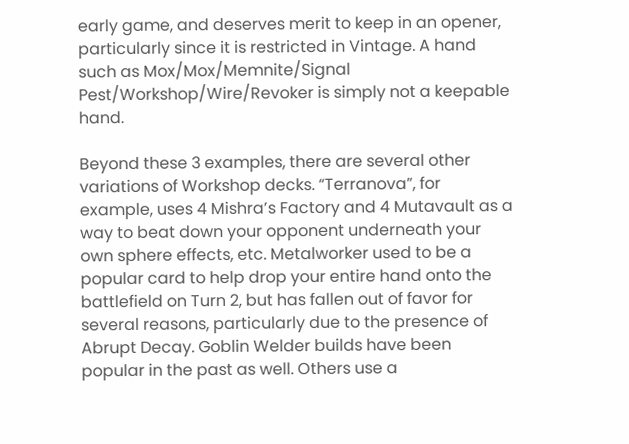early game, and deserves merit to keep in an opener, particularly since it is restricted in Vintage. A hand such as Mox/Mox/Memnite/Signal Pest/Workshop/Wire/Revoker is simply not a keepable hand.

Beyond these 3 examples, there are several other variations of Workshop decks. “Terranova”, for example, uses 4 Mishra’s Factory and 4 Mutavault as a way to beat down your opponent underneath your own sphere effects, etc. Metalworker used to be a popular card to help drop your entire hand onto the battlefield on Turn 2, but has fallen out of favor for several reasons, particularly due to the presence of Abrupt Decay. Goblin Welder builds have been popular in the past as well. Others use a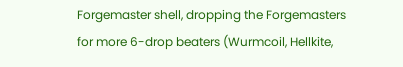Forgemaster shell, dropping the Forgemasters for more 6-drop beaters (Wurmcoil, Hellkite,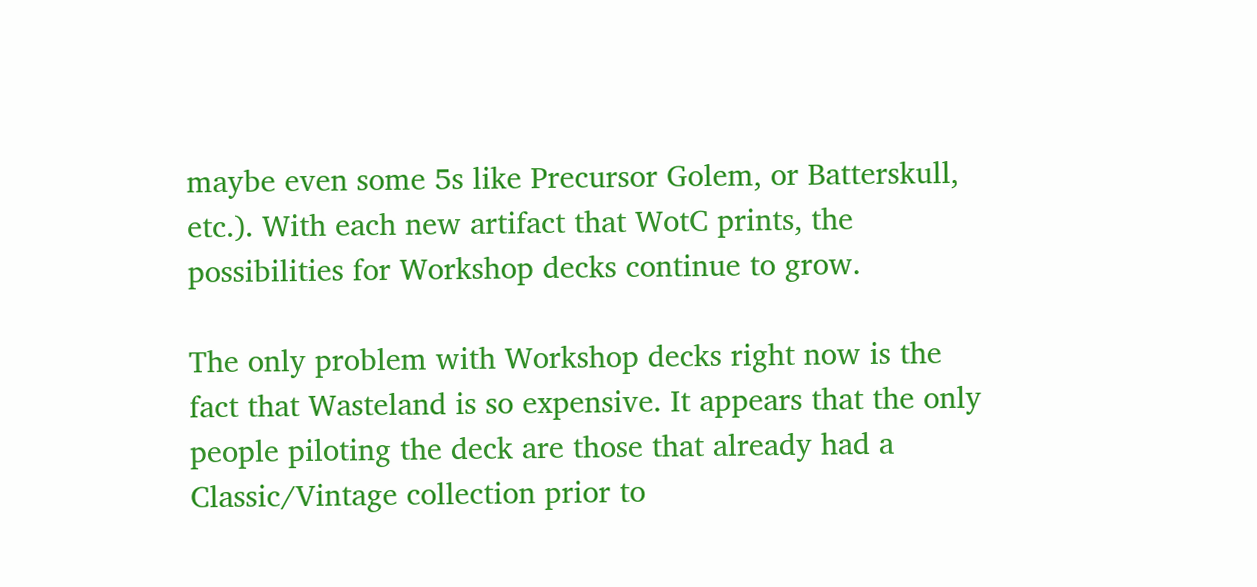maybe even some 5s like Precursor Golem, or Batterskull, etc.). With each new artifact that WotC prints, the possibilities for Workshop decks continue to grow.

The only problem with Workshop decks right now is the fact that Wasteland is so expensive. It appears that the only people piloting the deck are those that already had a Classic/Vintage collection prior to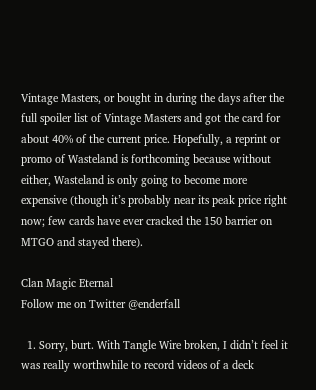Vintage Masters, or bought in during the days after the full spoiler list of Vintage Masters and got the card for about 40% of the current price. Hopefully, a reprint or promo of Wasteland is forthcoming because without either, Wasteland is only going to become more expensive (though it’s probably near its peak price right now; few cards have ever cracked the 150 barrier on MTGO and stayed there).

Clan Magic Eternal
Follow me on Twitter @enderfall

  1. Sorry, burt. With Tangle Wire broken, I didn’t feel it was really worthwhile to record videos of a deck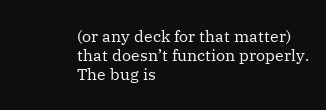(or any deck for that matter) that doesn’t function properly. The bug is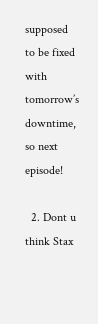supposed to be fixed with tomorrow’s downtime, so next episode!

  2. Dont u think Stax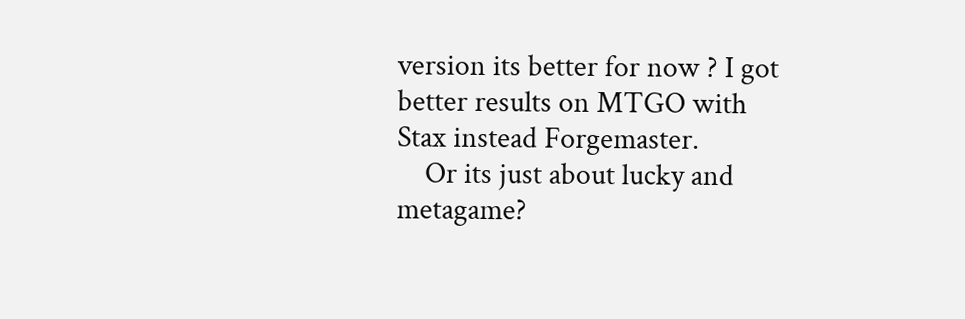version its better for now ? I got better results on MTGO with Stax instead Forgemaster.
    Or its just about lucky and metagame?